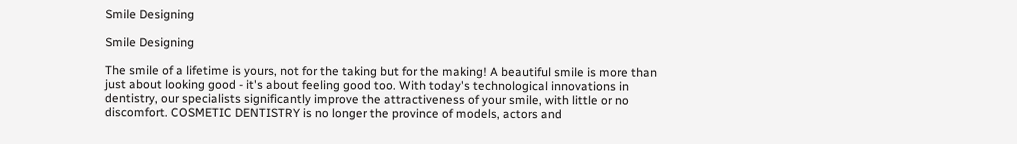Smile Designing

Smile Designing

The smile of a lifetime is yours, not for the taking but for the making! A beautiful smile is more than just about looking good - it's about feeling good too. With today's technological innovations in dentistry, our specialists significantly improve the attractiveness of your smile, with little or no discomfort. COSMETIC DENTISTRY is no longer the province of models, actors and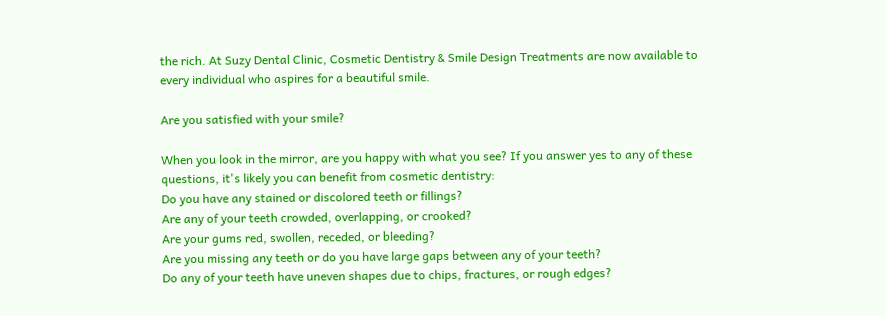the rich. At Suzy Dental Clinic, Cosmetic Dentistry & Smile Design Treatments are now available to every individual who aspires for a beautiful smile.

Are you satisfied with your smile?

When you look in the mirror, are you happy with what you see? If you answer yes to any of these questions, it's likely you can benefit from cosmetic dentistry:
Do you have any stained or discolored teeth or fillings?
Are any of your teeth crowded, overlapping, or crooked?
Are your gums red, swollen, receded, or bleeding?
Are you missing any teeth or do you have large gaps between any of your teeth?
Do any of your teeth have uneven shapes due to chips, fractures, or rough edges?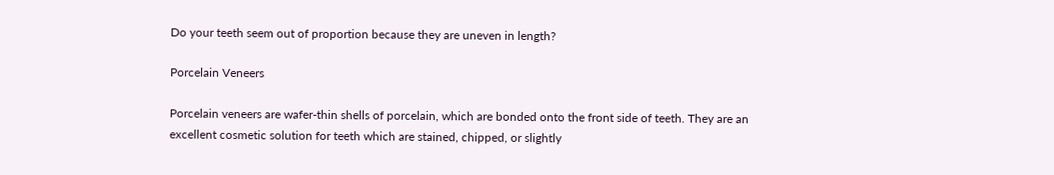Do your teeth seem out of proportion because they are uneven in length?

Porcelain Veneers

Porcelain veneers are wafer-thin shells of porcelain, which are bonded onto the front side of teeth. They are an excellent cosmetic solution for teeth which are stained, chipped, or slightly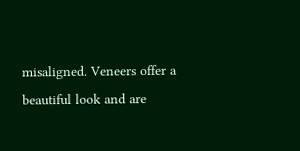misaligned. Veneers offer a beautiful look and are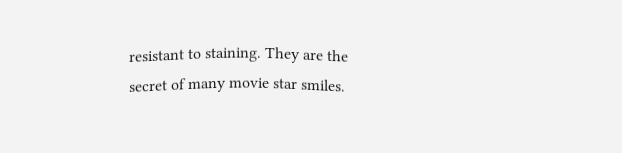resistant to staining. They are the secret of many movie star smiles.